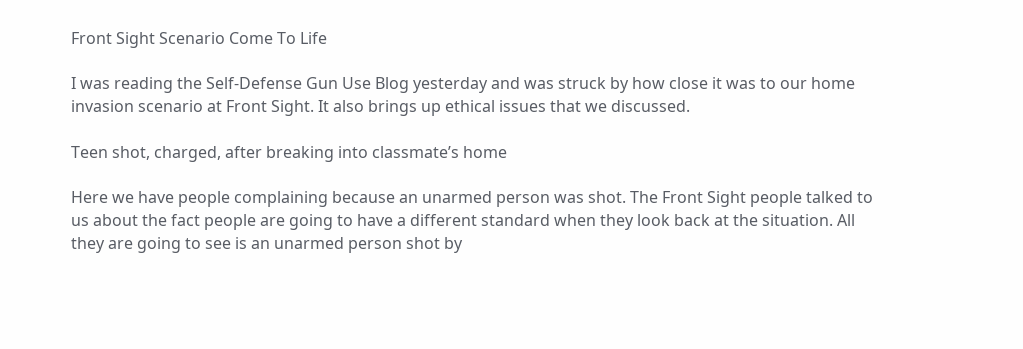Front Sight Scenario Come To Life

I was reading the Self-Defense Gun Use Blog yesterday and was struck by how close it was to our home invasion scenario at Front Sight. It also brings up ethical issues that we discussed.

Teen shot, charged, after breaking into classmate’s home

Here we have people complaining because an unarmed person was shot. The Front Sight people talked to us about the fact people are going to have a different standard when they look back at the situation. All they are going to see is an unarmed person shot by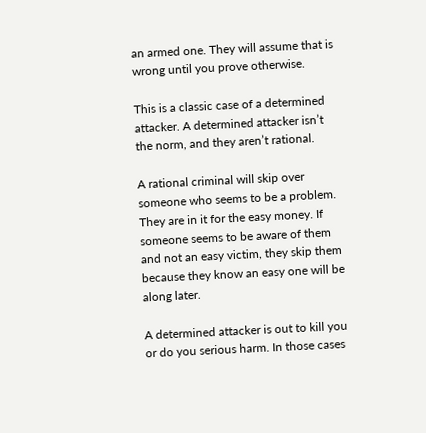an armed one. They will assume that is wrong until you prove otherwise.

This is a classic case of a determined attacker. A determined attacker isn’t the norm, and they aren’t rational.

A rational criminal will skip over someone who seems to be a problem. They are in it for the easy money. If someone seems to be aware of them and not an easy victim, they skip them because they know an easy one will be along later.

A determined attacker is out to kill you or do you serious harm. In those cases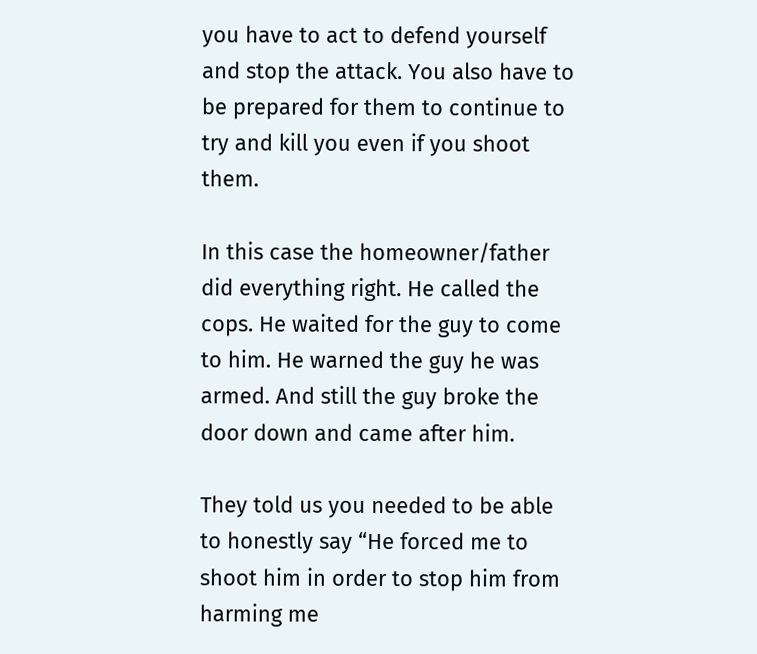you have to act to defend yourself and stop the attack. You also have to be prepared for them to continue to try and kill you even if you shoot them.

In this case the homeowner/father did everything right. He called the cops. He waited for the guy to come to him. He warned the guy he was armed. And still the guy broke the door down and came after him.

They told us you needed to be able to honestly say “He forced me to shoot him in order to stop him from harming me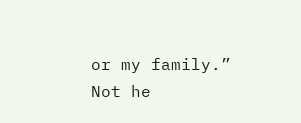or my family.” Not he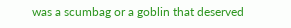was a scumbag or a goblin that deserved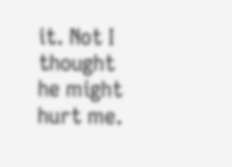it. Not I thought he might hurt me.